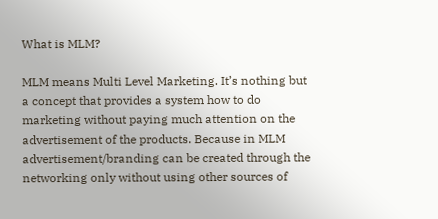What is MLM?

MLM means Multi Level Marketing. It’s nothing but a concept that provides a system how to do marketing without paying much attention on the advertisement of the products. Because in MLM advertisement/branding can be created through the networking only without using other sources of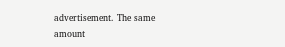advertisement. The same amount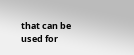that can be used for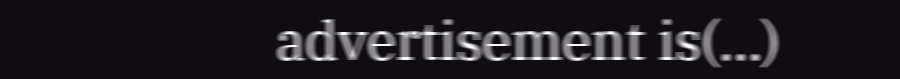advertisement is(…)